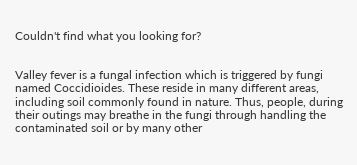Couldn't find what you looking for?


Valley fever is a fungal infection which is triggered by fungi named Coccidioides. These reside in many different areas, including soil commonly found in nature. Thus, people, during their outings may breathe in the fungi through handling the contaminated soil or by many other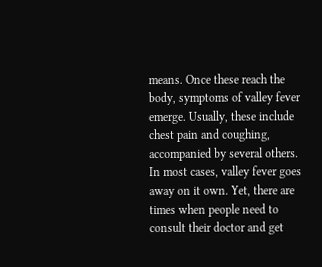means. Once these reach the body, symptoms of valley fever emerge. Usually, these include chest pain and coughing, accompanied by several others. In most cases, valley fever goes away on it own. Yet, there are times when people need to consult their doctor and get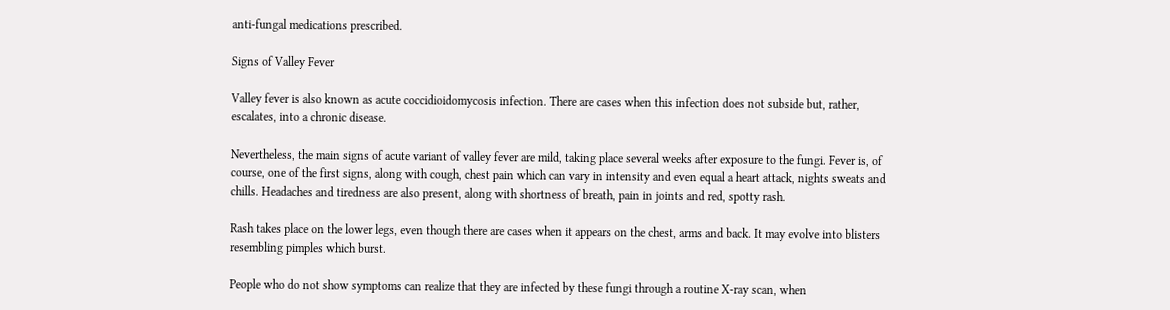anti-fungal medications prescribed.

Signs of Valley Fever

Valley fever is also known as acute coccidioidomycosis infection. There are cases when this infection does not subside but, rather, escalates, into a chronic disease.

Nevertheless, the main signs of acute variant of valley fever are mild, taking place several weeks after exposure to the fungi. Fever is, of course, one of the first signs, along with cough, chest pain which can vary in intensity and even equal a heart attack, nights sweats and chills. Headaches and tiredness are also present, along with shortness of breath, pain in joints and red, spotty rash.

Rash takes place on the lower legs, even though there are cases when it appears on the chest, arms and back. It may evolve into blisters resembling pimples which burst.

People who do not show symptoms can realize that they are infected by these fungi through a routine X-ray scan, when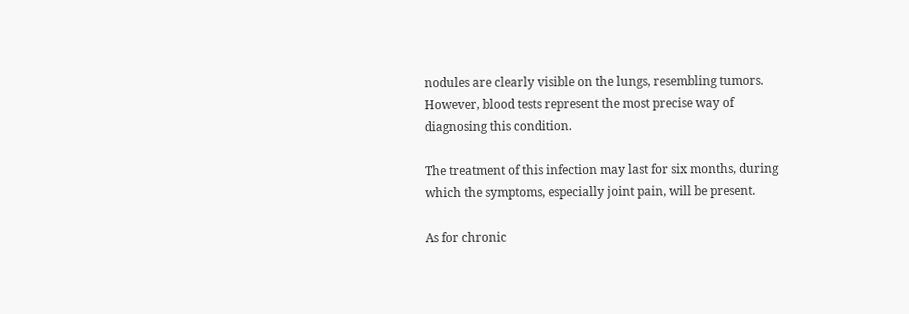nodules are clearly visible on the lungs, resembling tumors. However, blood tests represent the most precise way of diagnosing this condition.

The treatment of this infection may last for six months, during which the symptoms, especially joint pain, will be present.

As for chronic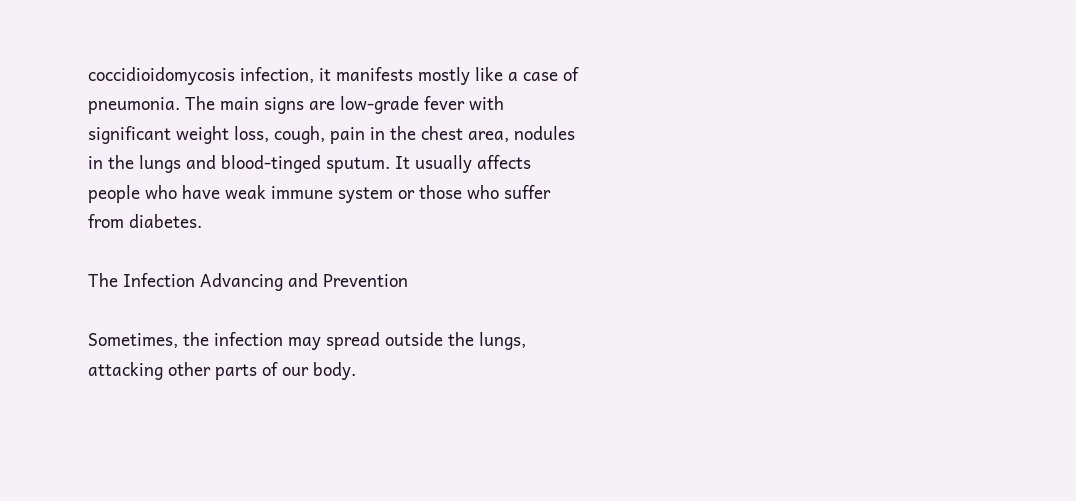coccidioidomycosis infection, it manifests mostly like a case of pneumonia. The main signs are low-grade fever with significant weight loss, cough, pain in the chest area, nodules in the lungs and blood-tinged sputum. It usually affects people who have weak immune system or those who suffer from diabetes.

The Infection Advancing and Prevention

Sometimes, the infection may spread outside the lungs, attacking other parts of our body.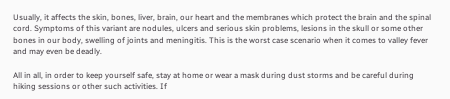Usually, it affects the skin, bones, liver, brain, our heart and the membranes which protect the brain and the spinal cord. Symptoms of this variant are nodules, ulcers and serious skin problems, lesions in the skull or some other bones in our body, swelling of joints and meningitis. This is the worst case scenario when it comes to valley fever and may even be deadly.

All in all, in order to keep yourself safe, stay at home or wear a mask during dust storms and be careful during hiking sessions or other such activities. If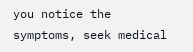you notice the symptoms, seek medical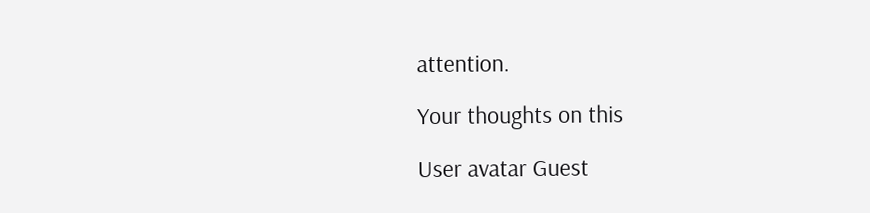attention.

Your thoughts on this

User avatar Guest